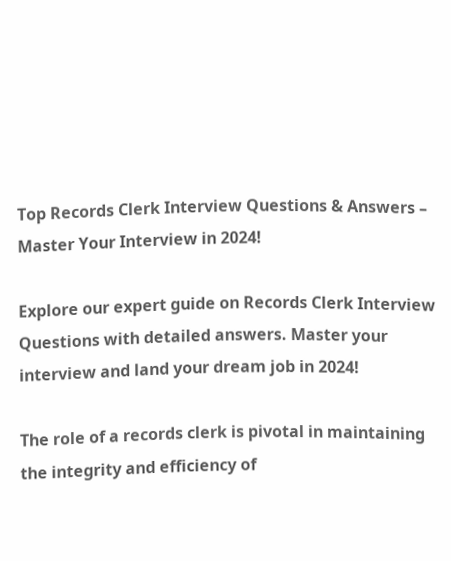Top Records Clerk Interview Questions & Answers – Master Your Interview in 2024!

Explore our expert guide on Records Clerk Interview Questions with detailed answers. Master your interview and land your dream job in 2024!

The role of a records clerk is pivotal in maintaining the integrity and efficiency of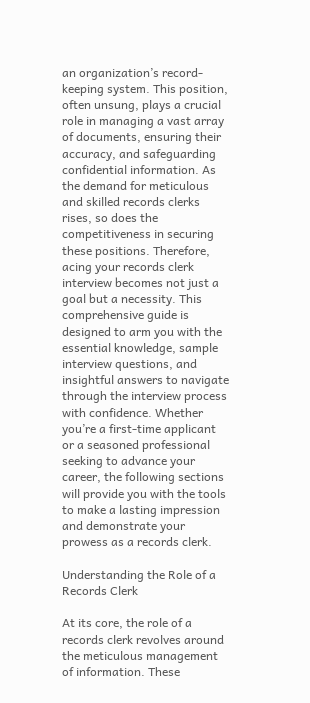an organization’s record-keeping system. This position, often unsung, plays a crucial role in managing a vast array of documents, ensuring their accuracy, and safeguarding confidential information. As the demand for meticulous and skilled records clerks rises, so does the competitiveness in securing these positions. Therefore, acing your records clerk interview becomes not just a goal but a necessity. This comprehensive guide is designed to arm you with the essential knowledge, sample interview questions, and insightful answers to navigate through the interview process with confidence. Whether you’re a first-time applicant or a seasoned professional seeking to advance your career, the following sections will provide you with the tools to make a lasting impression and demonstrate your prowess as a records clerk.

Understanding the Role of a Records Clerk

At its core, the role of a records clerk revolves around the meticulous management of information. These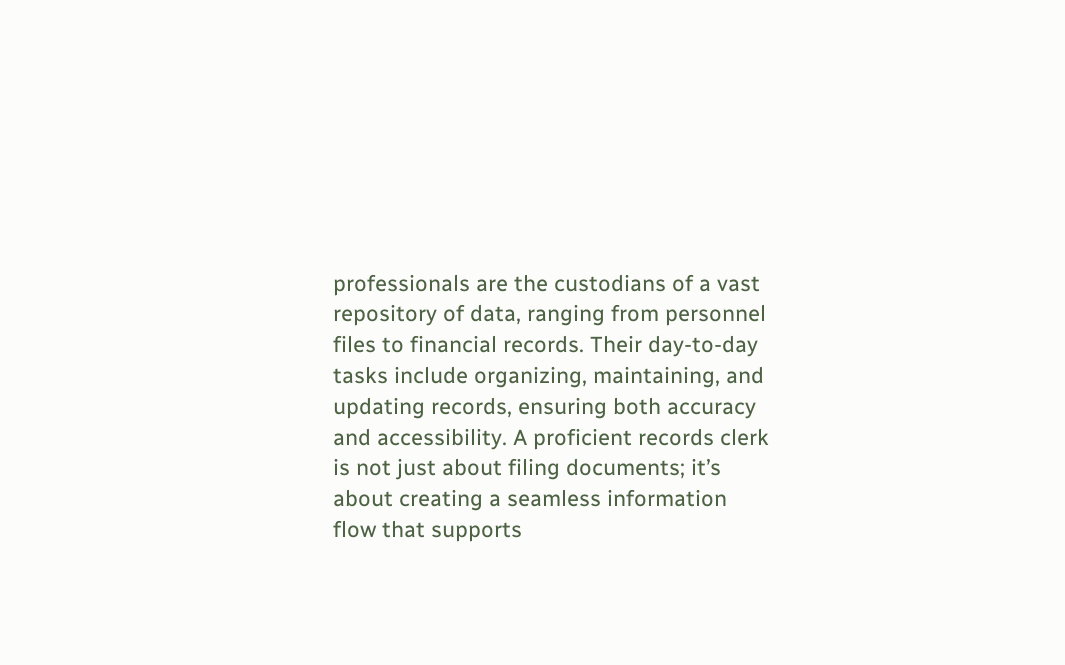professionals are the custodians of a vast repository of data, ranging from personnel files to financial records. Their day-to-day tasks include organizing, maintaining, and updating records, ensuring both accuracy and accessibility. A proficient records clerk is not just about filing documents; it’s about creating a seamless information flow that supports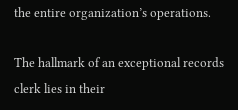the entire organization’s operations.

The hallmark of an exceptional records clerk lies in their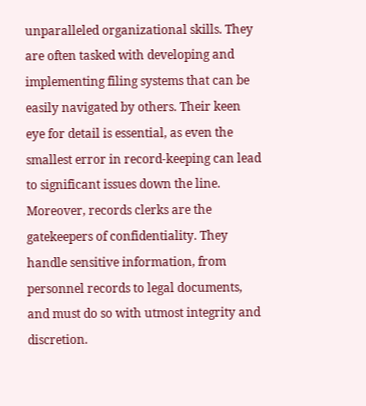unparalleled organizational skills. They are often tasked with developing and implementing filing systems that can be easily navigated by others. Their keen eye for detail is essential, as even the smallest error in record-keeping can lead to significant issues down the line. Moreover, records clerks are the gatekeepers of confidentiality. They handle sensitive information, from personnel records to legal documents, and must do so with utmost integrity and discretion.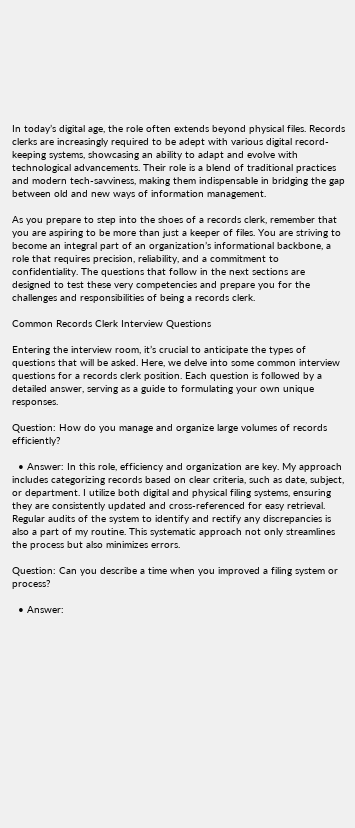In today’s digital age, the role often extends beyond physical files. Records clerks are increasingly required to be adept with various digital record-keeping systems, showcasing an ability to adapt and evolve with technological advancements. Their role is a blend of traditional practices and modern tech-savviness, making them indispensable in bridging the gap between old and new ways of information management.

As you prepare to step into the shoes of a records clerk, remember that you are aspiring to be more than just a keeper of files. You are striving to become an integral part of an organization’s informational backbone, a role that requires precision, reliability, and a commitment to confidentiality. The questions that follow in the next sections are designed to test these very competencies and prepare you for the challenges and responsibilities of being a records clerk.

Common Records Clerk Interview Questions

Entering the interview room, it’s crucial to anticipate the types of questions that will be asked. Here, we delve into some common interview questions for a records clerk position. Each question is followed by a detailed answer, serving as a guide to formulating your own unique responses.

Question: How do you manage and organize large volumes of records efficiently?

  • Answer: In this role, efficiency and organization are key. My approach includes categorizing records based on clear criteria, such as date, subject, or department. I utilize both digital and physical filing systems, ensuring they are consistently updated and cross-referenced for easy retrieval. Regular audits of the system to identify and rectify any discrepancies is also a part of my routine. This systematic approach not only streamlines the process but also minimizes errors.

Question: Can you describe a time when you improved a filing system or process?

  • Answer: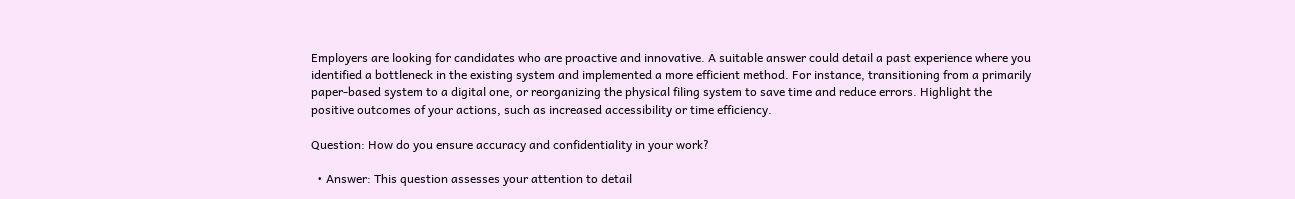Employers are looking for candidates who are proactive and innovative. A suitable answer could detail a past experience where you identified a bottleneck in the existing system and implemented a more efficient method. For instance, transitioning from a primarily paper-based system to a digital one, or reorganizing the physical filing system to save time and reduce errors. Highlight the positive outcomes of your actions, such as increased accessibility or time efficiency.

Question: How do you ensure accuracy and confidentiality in your work?

  • Answer: This question assesses your attention to detail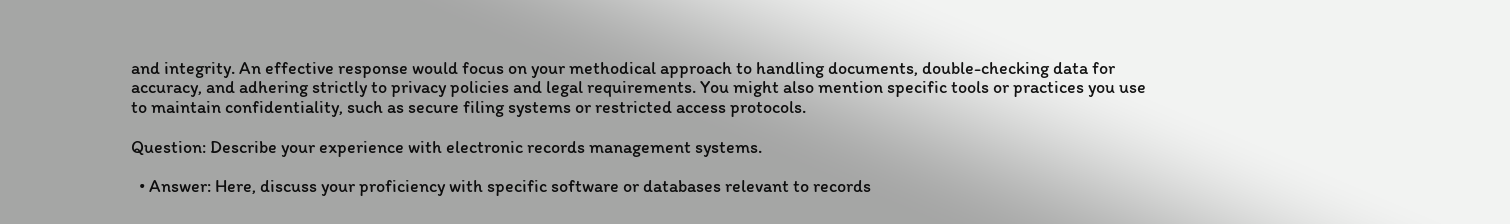and integrity. An effective response would focus on your methodical approach to handling documents, double-checking data for accuracy, and adhering strictly to privacy policies and legal requirements. You might also mention specific tools or practices you use to maintain confidentiality, such as secure filing systems or restricted access protocols.

Question: Describe your experience with electronic records management systems.

  • Answer: Here, discuss your proficiency with specific software or databases relevant to records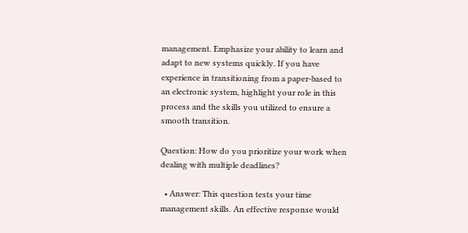management. Emphasize your ability to learn and adapt to new systems quickly. If you have experience in transitioning from a paper-based to an electronic system, highlight your role in this process and the skills you utilized to ensure a smooth transition.

Question: How do you prioritize your work when dealing with multiple deadlines?

  • Answer: This question tests your time management skills. An effective response would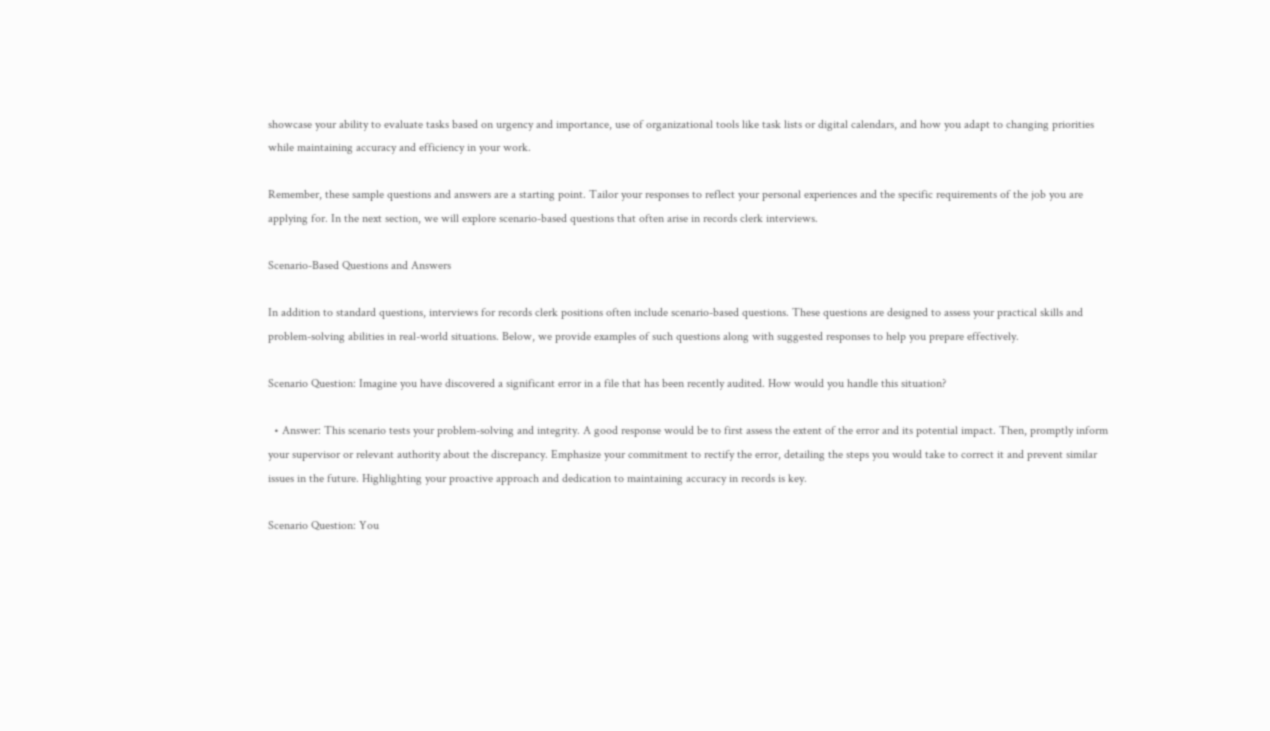showcase your ability to evaluate tasks based on urgency and importance, use of organizational tools like task lists or digital calendars, and how you adapt to changing priorities while maintaining accuracy and efficiency in your work.

Remember, these sample questions and answers are a starting point. Tailor your responses to reflect your personal experiences and the specific requirements of the job you are applying for. In the next section, we will explore scenario-based questions that often arise in records clerk interviews.

Scenario-Based Questions and Answers

In addition to standard questions, interviews for records clerk positions often include scenario-based questions. These questions are designed to assess your practical skills and problem-solving abilities in real-world situations. Below, we provide examples of such questions along with suggested responses to help you prepare effectively.

Scenario Question: Imagine you have discovered a significant error in a file that has been recently audited. How would you handle this situation?

  • Answer: This scenario tests your problem-solving and integrity. A good response would be to first assess the extent of the error and its potential impact. Then, promptly inform your supervisor or relevant authority about the discrepancy. Emphasize your commitment to rectify the error, detailing the steps you would take to correct it and prevent similar issues in the future. Highlighting your proactive approach and dedication to maintaining accuracy in records is key.

Scenario Question: You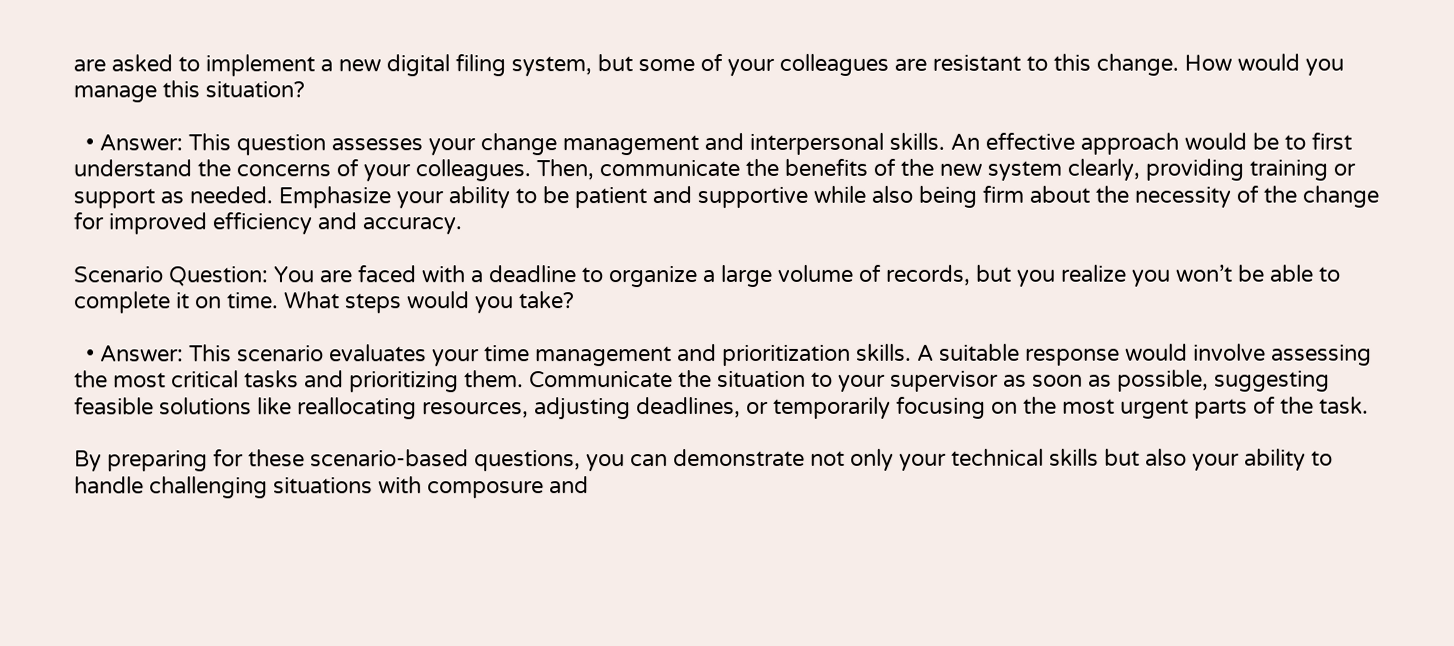are asked to implement a new digital filing system, but some of your colleagues are resistant to this change. How would you manage this situation?

  • Answer: This question assesses your change management and interpersonal skills. An effective approach would be to first understand the concerns of your colleagues. Then, communicate the benefits of the new system clearly, providing training or support as needed. Emphasize your ability to be patient and supportive while also being firm about the necessity of the change for improved efficiency and accuracy.

Scenario Question: You are faced with a deadline to organize a large volume of records, but you realize you won’t be able to complete it on time. What steps would you take?

  • Answer: This scenario evaluates your time management and prioritization skills. A suitable response would involve assessing the most critical tasks and prioritizing them. Communicate the situation to your supervisor as soon as possible, suggesting feasible solutions like reallocating resources, adjusting deadlines, or temporarily focusing on the most urgent parts of the task.

By preparing for these scenario-based questions, you can demonstrate not only your technical skills but also your ability to handle challenging situations with composure and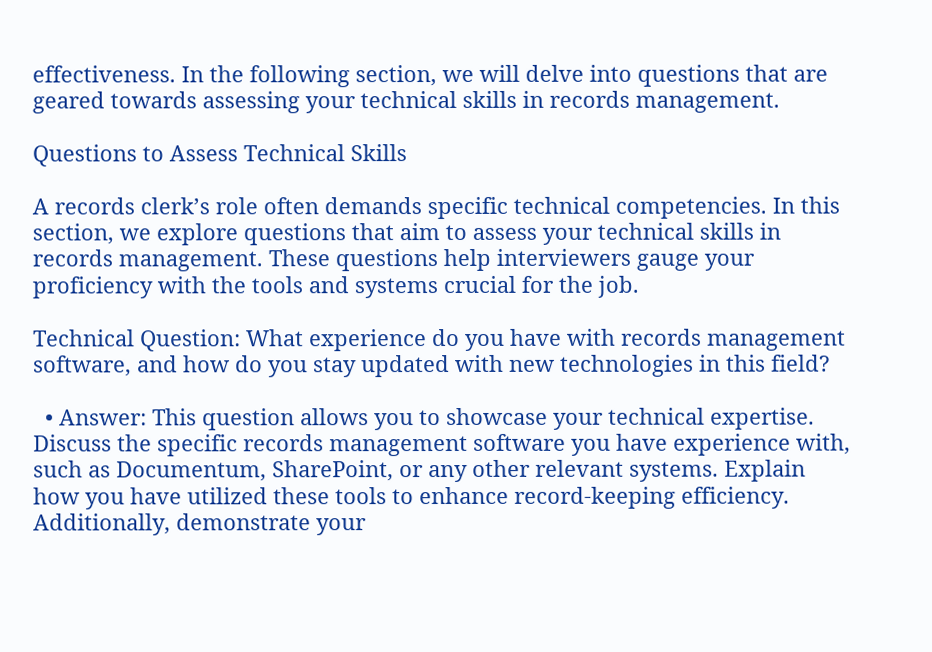effectiveness. In the following section, we will delve into questions that are geared towards assessing your technical skills in records management.

Questions to Assess Technical Skills

A records clerk’s role often demands specific technical competencies. In this section, we explore questions that aim to assess your technical skills in records management. These questions help interviewers gauge your proficiency with the tools and systems crucial for the job.

Technical Question: What experience do you have with records management software, and how do you stay updated with new technologies in this field?

  • Answer: This question allows you to showcase your technical expertise. Discuss the specific records management software you have experience with, such as Documentum, SharePoint, or any other relevant systems. Explain how you have utilized these tools to enhance record-keeping efficiency. Additionally, demonstrate your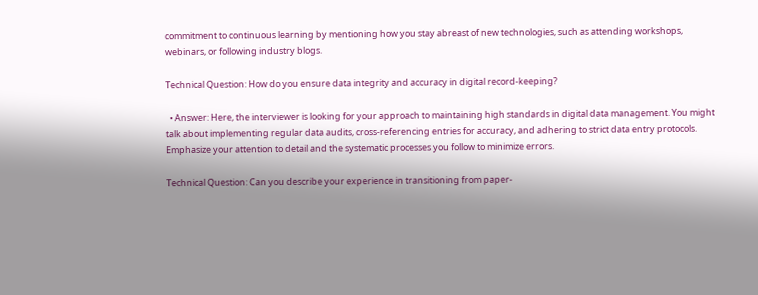commitment to continuous learning by mentioning how you stay abreast of new technologies, such as attending workshops, webinars, or following industry blogs.

Technical Question: How do you ensure data integrity and accuracy in digital record-keeping?

  • Answer: Here, the interviewer is looking for your approach to maintaining high standards in digital data management. You might talk about implementing regular data audits, cross-referencing entries for accuracy, and adhering to strict data entry protocols. Emphasize your attention to detail and the systematic processes you follow to minimize errors.

Technical Question: Can you describe your experience in transitioning from paper-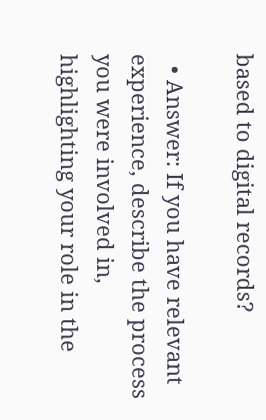based to digital records?

  • Answer: If you have relevant experience, describe the process you were involved in, highlighting your role in the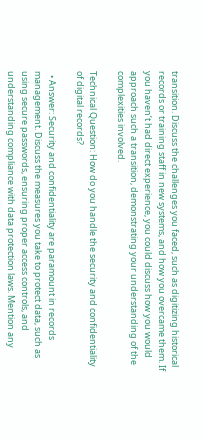transition. Discuss the challenges you faced, such as digitizing historical records or training staff in new systems, and how you overcame them. If you haven’t had direct experience, you could discuss how you would approach such a transition, demonstrating your understanding of the complexities involved.

Technical Question: How do you handle the security and confidentiality of digital records?

  • Answer: Security and confidentiality are paramount in records management. Discuss the measures you take to protect data, such as using secure passwords, ensuring proper access controls, and understanding compliance with data protection laws. Mention any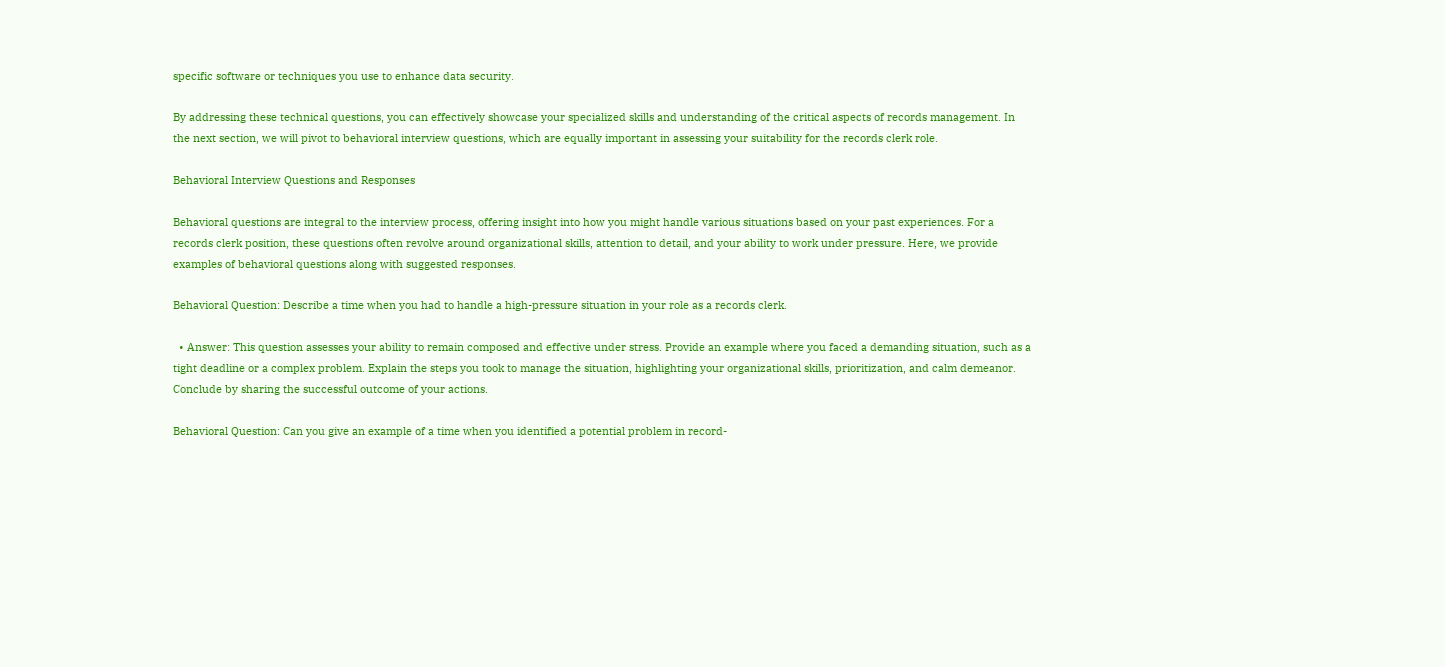specific software or techniques you use to enhance data security.

By addressing these technical questions, you can effectively showcase your specialized skills and understanding of the critical aspects of records management. In the next section, we will pivot to behavioral interview questions, which are equally important in assessing your suitability for the records clerk role.

Behavioral Interview Questions and Responses

Behavioral questions are integral to the interview process, offering insight into how you might handle various situations based on your past experiences. For a records clerk position, these questions often revolve around organizational skills, attention to detail, and your ability to work under pressure. Here, we provide examples of behavioral questions along with suggested responses.

Behavioral Question: Describe a time when you had to handle a high-pressure situation in your role as a records clerk.

  • Answer: This question assesses your ability to remain composed and effective under stress. Provide an example where you faced a demanding situation, such as a tight deadline or a complex problem. Explain the steps you took to manage the situation, highlighting your organizational skills, prioritization, and calm demeanor. Conclude by sharing the successful outcome of your actions.

Behavioral Question: Can you give an example of a time when you identified a potential problem in record-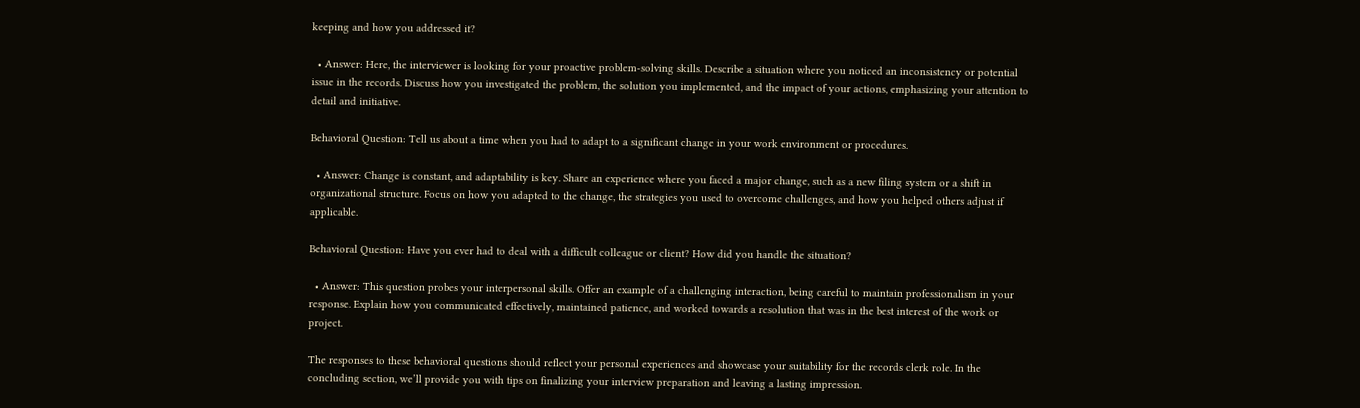keeping and how you addressed it?

  • Answer: Here, the interviewer is looking for your proactive problem-solving skills. Describe a situation where you noticed an inconsistency or potential issue in the records. Discuss how you investigated the problem, the solution you implemented, and the impact of your actions, emphasizing your attention to detail and initiative.

Behavioral Question: Tell us about a time when you had to adapt to a significant change in your work environment or procedures.

  • Answer: Change is constant, and adaptability is key. Share an experience where you faced a major change, such as a new filing system or a shift in organizational structure. Focus on how you adapted to the change, the strategies you used to overcome challenges, and how you helped others adjust if applicable.

Behavioral Question: Have you ever had to deal with a difficult colleague or client? How did you handle the situation?

  • Answer: This question probes your interpersonal skills. Offer an example of a challenging interaction, being careful to maintain professionalism in your response. Explain how you communicated effectively, maintained patience, and worked towards a resolution that was in the best interest of the work or project.

The responses to these behavioral questions should reflect your personal experiences and showcase your suitability for the records clerk role. In the concluding section, we’ll provide you with tips on finalizing your interview preparation and leaving a lasting impression.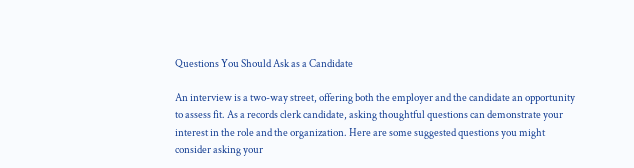Questions You Should Ask as a Candidate

An interview is a two-way street, offering both the employer and the candidate an opportunity to assess fit. As a records clerk candidate, asking thoughtful questions can demonstrate your interest in the role and the organization. Here are some suggested questions you might consider asking your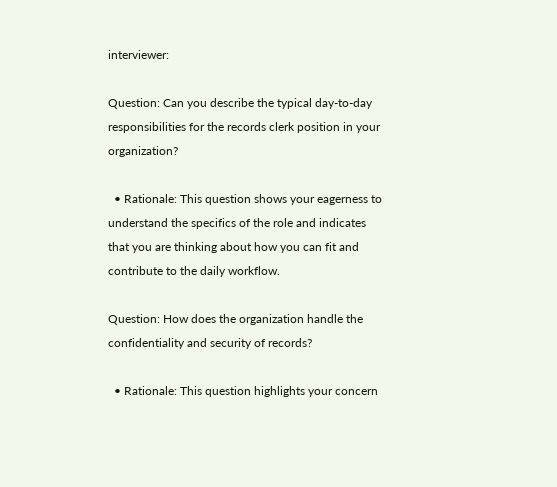interviewer:

Question: Can you describe the typical day-to-day responsibilities for the records clerk position in your organization?

  • Rationale: This question shows your eagerness to understand the specifics of the role and indicates that you are thinking about how you can fit and contribute to the daily workflow.

Question: How does the organization handle the confidentiality and security of records?

  • Rationale: This question highlights your concern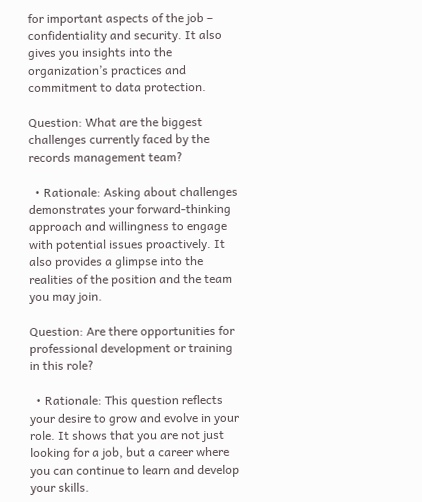for important aspects of the job – confidentiality and security. It also gives you insights into the organization’s practices and commitment to data protection.

Question: What are the biggest challenges currently faced by the records management team?

  • Rationale: Asking about challenges demonstrates your forward-thinking approach and willingness to engage with potential issues proactively. It also provides a glimpse into the realities of the position and the team you may join.

Question: Are there opportunities for professional development or training in this role?

  • Rationale: This question reflects your desire to grow and evolve in your role. It shows that you are not just looking for a job, but a career where you can continue to learn and develop your skills.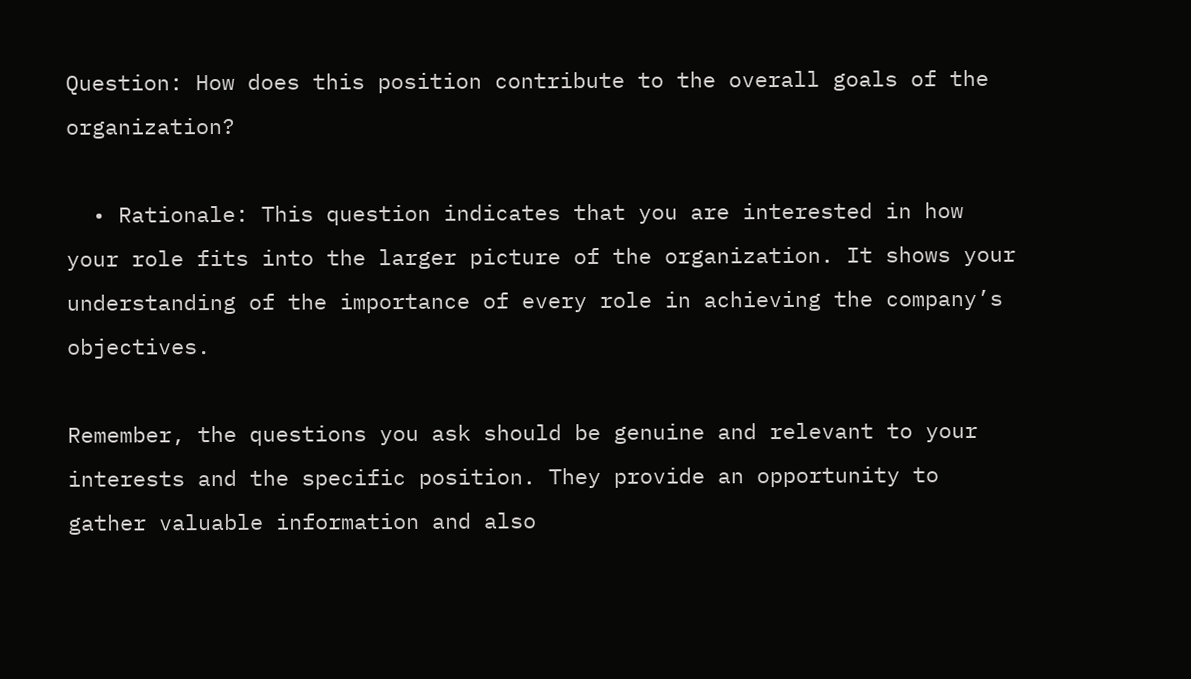Question: How does this position contribute to the overall goals of the organization?

  • Rationale: This question indicates that you are interested in how your role fits into the larger picture of the organization. It shows your understanding of the importance of every role in achieving the company’s objectives.

Remember, the questions you ask should be genuine and relevant to your interests and the specific position. They provide an opportunity to gather valuable information and also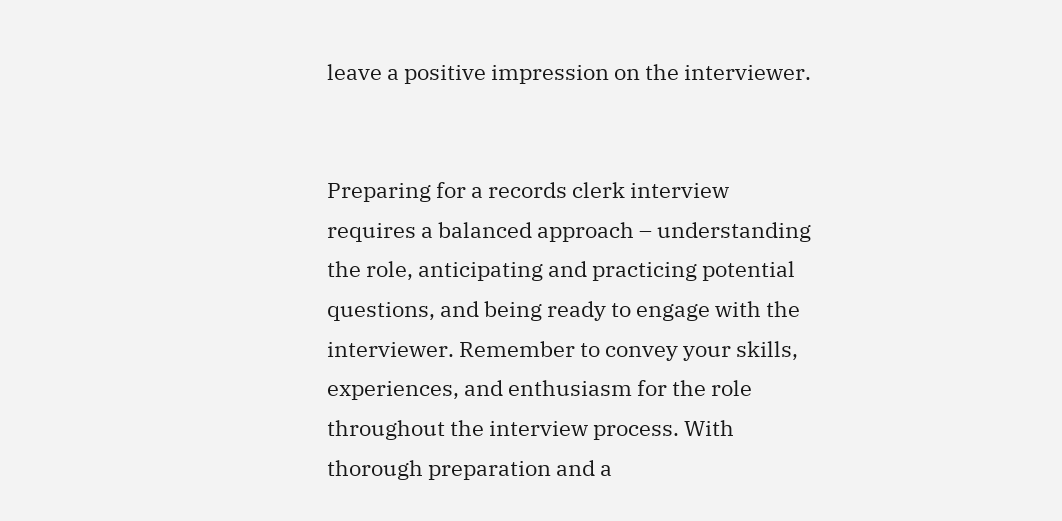leave a positive impression on the interviewer.


Preparing for a records clerk interview requires a balanced approach – understanding the role, anticipating and practicing potential questions, and being ready to engage with the interviewer. Remember to convey your skills, experiences, and enthusiasm for the role throughout the interview process. With thorough preparation and a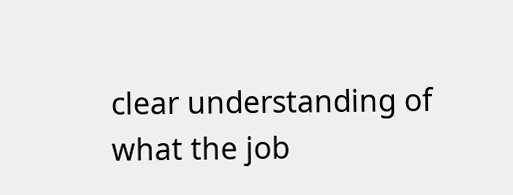clear understanding of what the job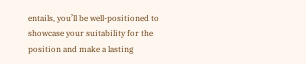entails, you’ll be well-positioned to showcase your suitability for the position and make a lasting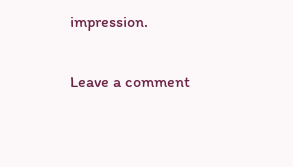impression.

Leave a comment